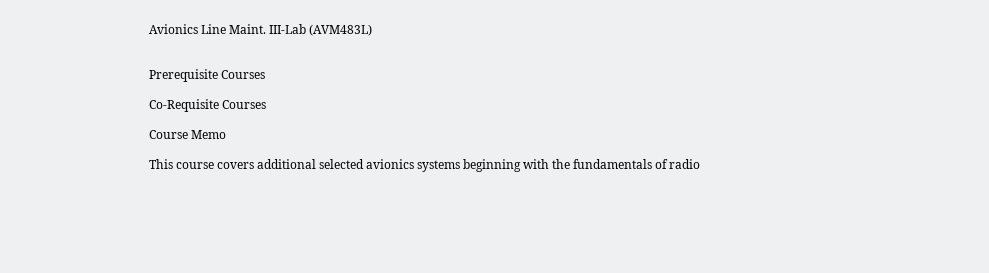Avionics Line Maint. III-Lab (AVM483L)


Prerequisite Courses

Co-Requisite Courses

Course Memo

This course covers additional selected avionics systems beginning with the fundamentals of radio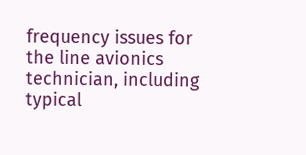frequency issues for the line avionics technician, including typical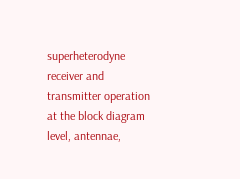superheterodyne receiver and transmitter operation at the block diagram level, antennae,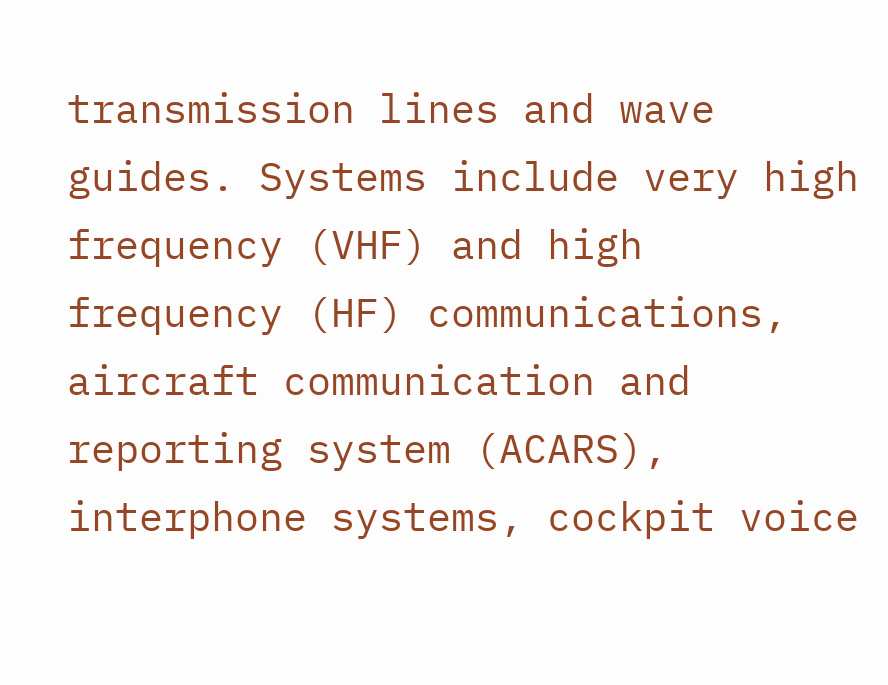transmission lines and wave guides. Systems include very high frequency (VHF) and high frequency (HF) communications, aircraft communication and reporting system (ACARS), interphone systems, cockpit voice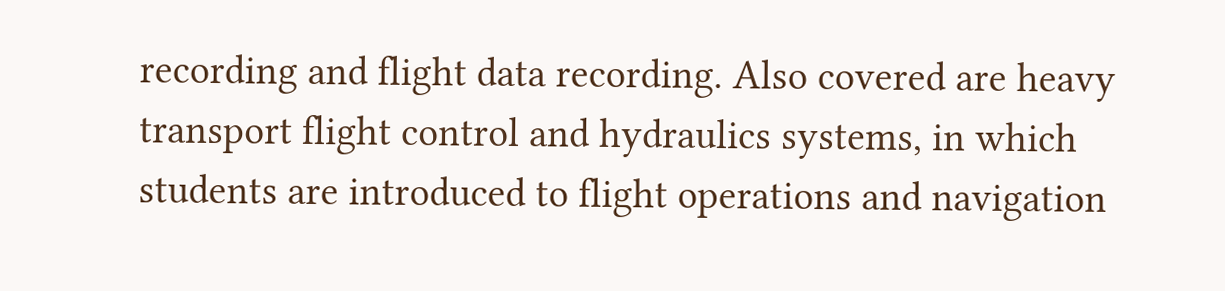recording and flight data recording. Also covered are heavy transport flight control and hydraulics systems, in which students are introduced to flight operations and navigation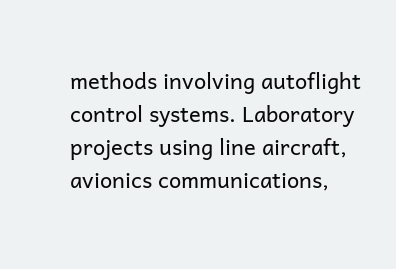methods involving autoflight control systems. Laboratory projects using line aircraft, avionics communications,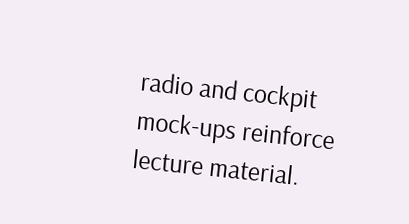radio and cockpit mock-ups reinforce lecture material.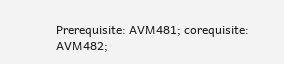Prerequisite: AVM481; corequisite: AVM482;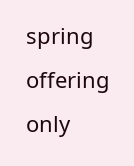spring offering only